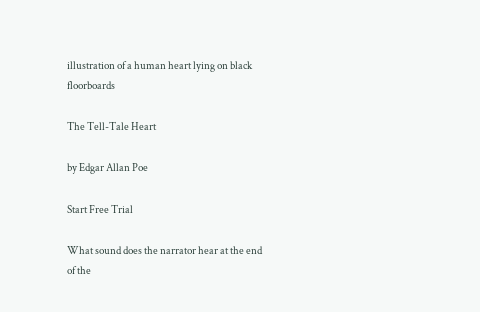illustration of a human heart lying on black floorboards

The Tell-Tale Heart

by Edgar Allan Poe

Start Free Trial

What sound does the narrator hear at the end of the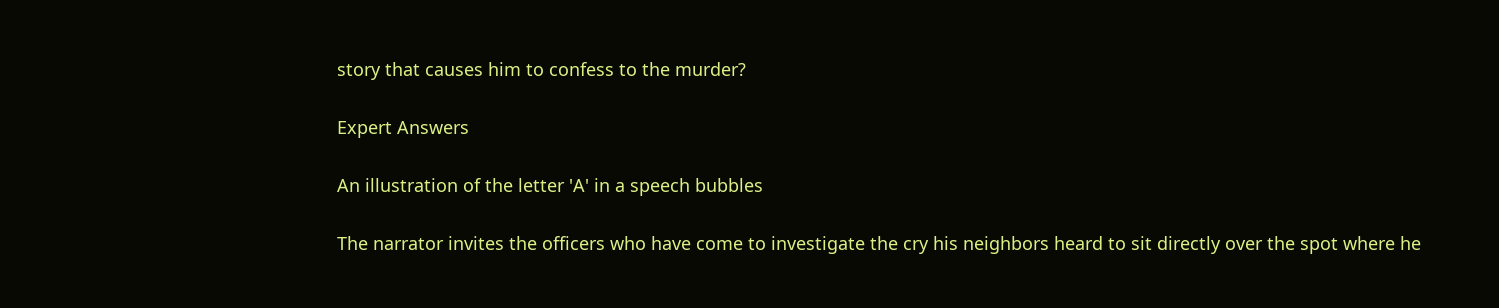story that causes him to confess to the murder?

Expert Answers

An illustration of the letter 'A' in a speech bubbles

The narrator invites the officers who have come to investigate the cry his neighbors heard to sit directly over the spot where he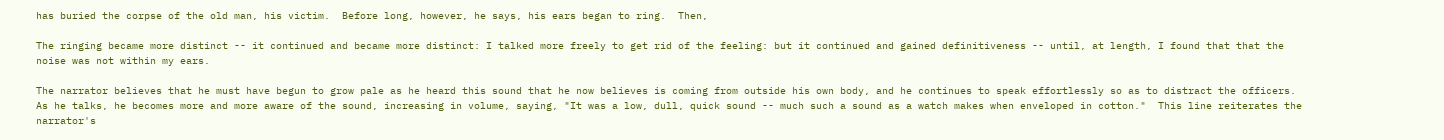has buried the corpse of the old man, his victim.  Before long, however, he says, his ears began to ring.  Then,

The ringing became more distinct -- it continued and became more distinct: I talked more freely to get rid of the feeling: but it continued and gained definitiveness -- until, at length, I found that that the noise was not within my ears.

The narrator believes that he must have begun to grow pale as he heard this sound that he now believes is coming from outside his own body, and he continues to speak effortlessly so as to distract the officers.  As he talks, he becomes more and more aware of the sound, increasing in volume, saying, "It was a low, dull, quick sound -- much such a sound as a watch makes when enveloped in cotton."  This line reiterates the narrator's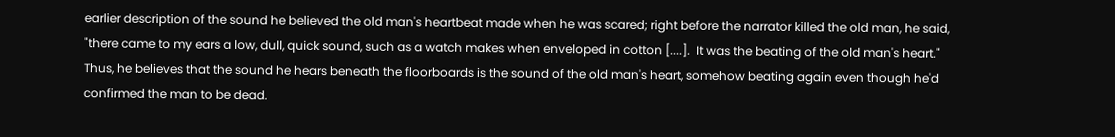earlier description of the sound he believed the old man's heartbeat made when he was scared; right before the narrator killed the old man, he said, "there came to my ears a low, dull, quick sound, such as a watch makes when enveloped in cotton [....].  It was the beating of the old man's heart."  Thus, he believes that the sound he hears beneath the floorboards is the sound of the old man's heart, somehow beating again even though he'd confirmed the man to be dead.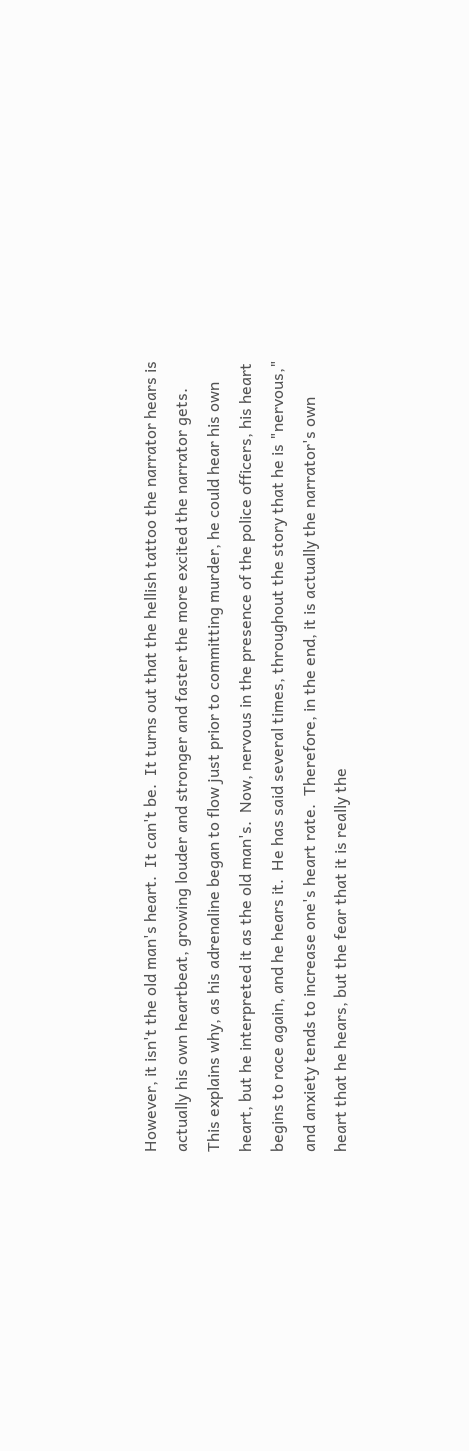However, it isn't the old man's heart.  It can't be.  It turns out that the hellish tattoo the narrator hears is actually his own heartbeat, growing louder and stronger and faster the more excited the narrator gets.  This explains why, as his adrenaline began to flow just prior to committing murder, he could hear his own heart, but he interpreted it as the old man's.  Now, nervous in the presence of the police officers, his heart begins to race again, and he hears it.  He has said several times, throughout the story that he is "nervous," and anxiety tends to increase one's heart rate.  Therefore, in the end, it is actually the narrator's own heart that he hears, but the fear that it is really the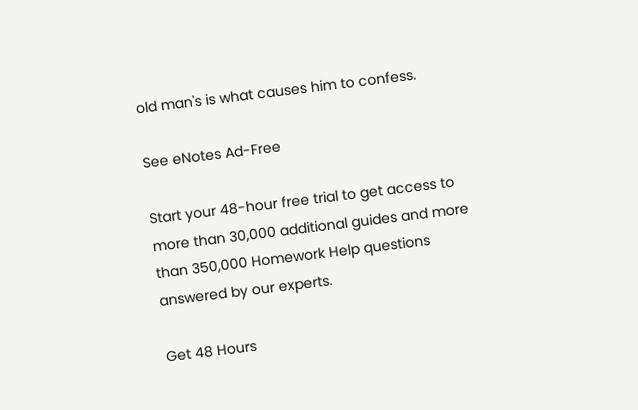old man's is what causes him to confess.

See eNotes Ad-Free

Start your 48-hour free trial to get access to more than 30,000 additional guides and more than 350,000 Homework Help questions answered by our experts.

Get 48 Hours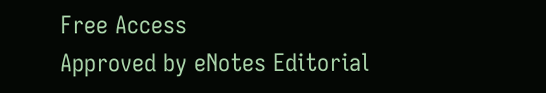Free Access
Approved by eNotes Editorial